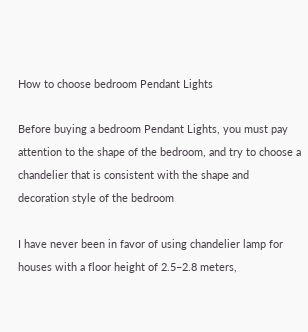How to choose bedroom Pendant Lights

Before buying a bedroom Pendant Lights, you must pay attention to the shape of the bedroom, and try to choose a chandelier that is consistent with the shape and decoration style of the bedroom

I have never been in favor of using chandelier lamp for houses with a floor height of 2.5–2.8 meters,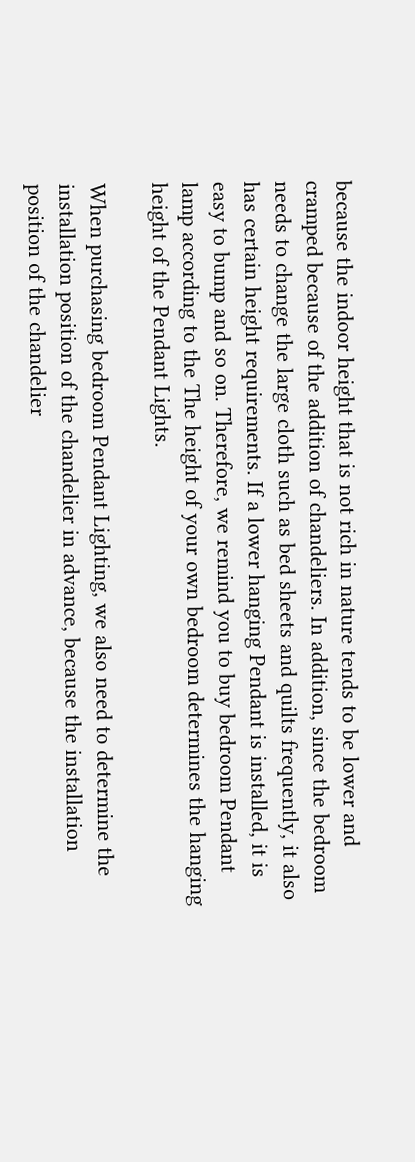because the indoor height that is not rich in nature tends to be lower and cramped because of the addition of chandeliers. In addition, since the bedroom needs to change the large cloth such as bed sheets and quilts frequently, it also has certain height requirements. If a lower hanging Pendant is installed, it is easy to bump and so on. Therefore, we remind you to buy bedroom Pendant lamp according to the The height of your own bedroom determines the hanging height of the Pendant Lights.

When purchasing bedroom Pendant Lighting, we also need to determine the installation position of the chandelier in advance, because the installation position of the chandelier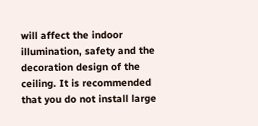will affect the indoor illumination, safety and the decoration design of the ceiling. It is recommended that you do not install large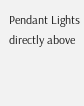Pendant Lights directly above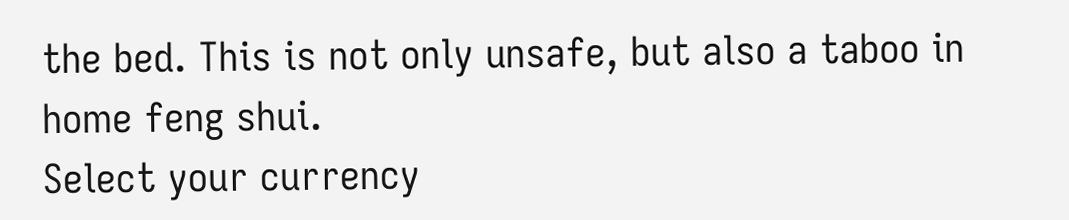the bed. This is not only unsafe, but also a taboo in home feng shui.
Select your currency